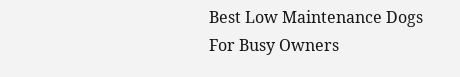Best Low Maintenance Dogs For Busy Owners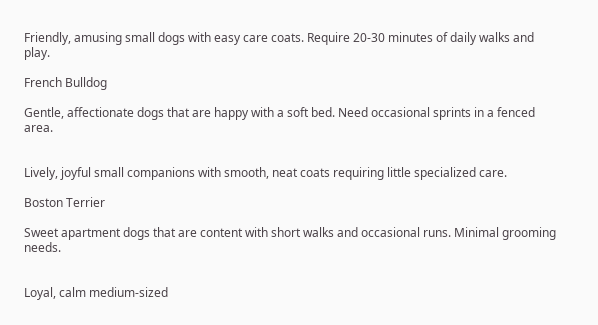Friendly, amusing small dogs with easy care coats. Require 20-30 minutes of daily walks and play.

French Bulldog

Gentle, affectionate dogs that are happy with a soft bed. Need occasional sprints in a fenced area.


Lively, joyful small companions with smooth, neat coats requiring little specialized care.

Boston Terrier

Sweet apartment dogs that are content with short walks and occasional runs. Minimal grooming needs.


Loyal, calm medium-sized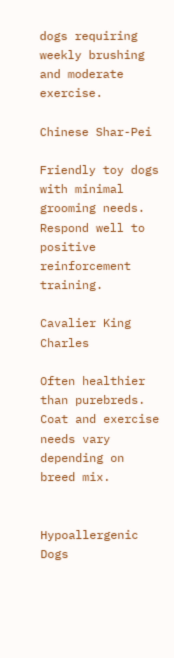dogs requiring weekly brushing and moderate exercise.

Chinese Shar-Pei

Friendly toy dogs with minimal grooming needs. Respond well to positive reinforcement training.

Cavalier King Charles

Often healthier than purebreds. Coat and exercise needs vary depending on breed mix.


Hypoallergenic Dogs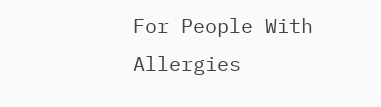For People With Allergies